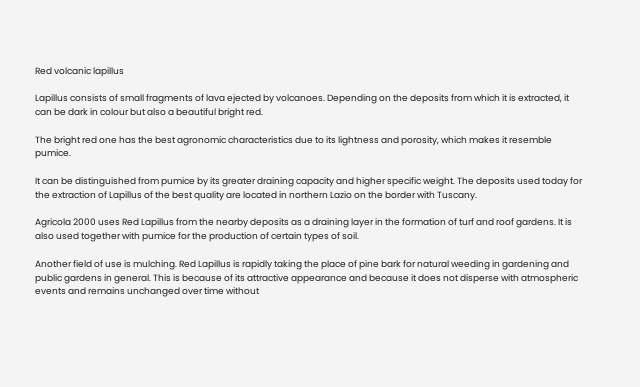Red volcanic lapillus

Lapillus consists of small fragments of lava ejected by volcanoes. Depending on the deposits from which it is extracted, it can be dark in colour but also a beautiful bright red.

The bright red one has the best agronomic characteristics due to its lightness and porosity, which makes it resemble pumice.

It can be distinguished from pumice by its greater draining capacity and higher specific weight. The deposits used today for the extraction of Lapillus of the best quality are located in northern Lazio on the border with Tuscany.

Agricola 2000 uses Red Lapillus from the nearby deposits as a draining layer in the formation of turf and roof gardens. It is also used together with pumice for the production of certain types of soil.

Another field of use is mulching. Red Lapillus is rapidly taking the place of pine bark for natural weeding in gardening and public gardens in general. This is because of its attractive appearance and because it does not disperse with atmospheric events and remains unchanged over time without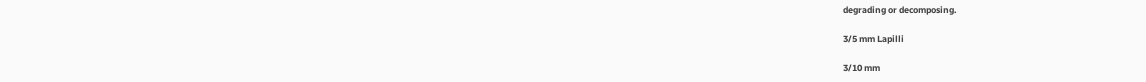degrading or decomposing.

3/5 mm Lapilli

3/10 mm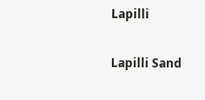Lapilli

Lapilli Sand